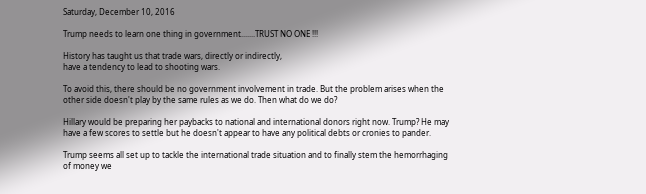Saturday, December 10, 2016

Trump needs to learn one thing in government.......TRUST NO ONE !!!

History has taught us that trade wars, directly or indirectly,
have a tendency to lead to shooting wars.

To avoid this, there should be no government involvement in trade. But the problem arises when the other side doesn't play by the same rules as we do. Then what do we do?

Hillary would be preparing her paybacks to national and international donors right now. Trump? He may have a few scores to settle but he doesn't appear to have any political debts or cronies to pander.

Trump seems all set up to tackle the international trade situation and to finally stem the hemorrhaging of money we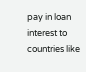pay in loan interest to countries like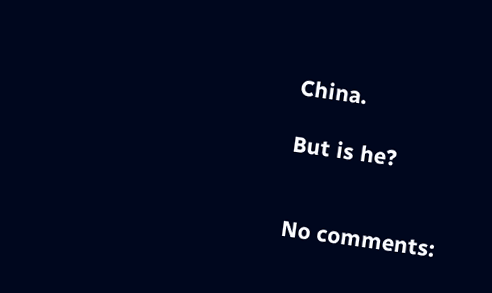China.

But is he?


No comments: